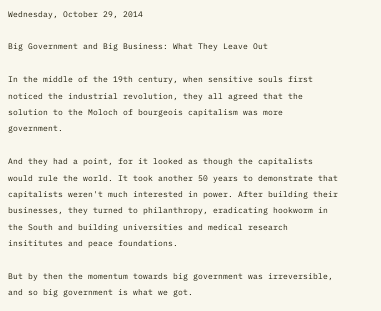Wednesday, October 29, 2014

Big Government and Big Business: What They Leave Out

In the middle of the 19th century, when sensitive souls first noticed the industrial revolution, they all agreed that the solution to the Moloch of bourgeois capitalism was more government.

And they had a point, for it looked as though the capitalists would rule the world. It took another 50 years to demonstrate that capitalists weren't much interested in power. After building their businesses, they turned to philanthropy, eradicating hookworm in the South and building universities and medical research insititutes and peace foundations.

But by then the momentum towards big government was irreversible, and so big government is what we got.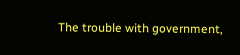The trouble with government,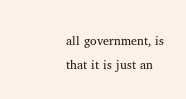all government, is that it is just an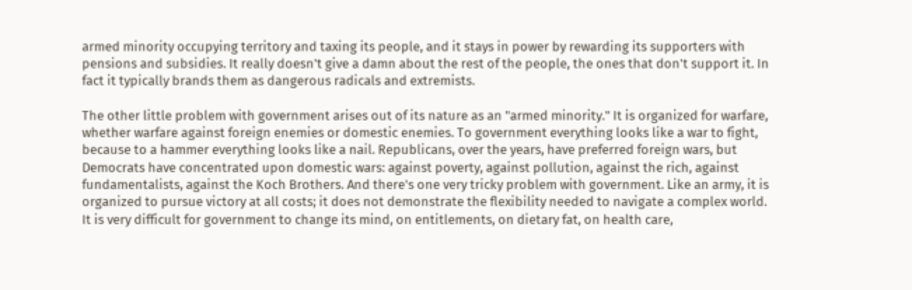armed minority occupying territory and taxing its people, and it stays in power by rewarding its supporters with pensions and subsidies. It really doesn't give a damn about the rest of the people, the ones that don't support it. In fact it typically brands them as dangerous radicals and extremists.

The other little problem with government arises out of its nature as an "armed minority." It is organized for warfare, whether warfare against foreign enemies or domestic enemies. To government everything looks like a war to fight, because to a hammer everything looks like a nail. Republicans, over the years, have preferred foreign wars, but Democrats have concentrated upon domestic wars: against poverty, against pollution, against the rich, against fundamentalists, against the Koch Brothers. And there's one very tricky problem with government. Like an army, it is organized to pursue victory at all costs; it does not demonstrate the flexibility needed to navigate a complex world. It is very difficult for government to change its mind, on entitlements, on dietary fat, on health care,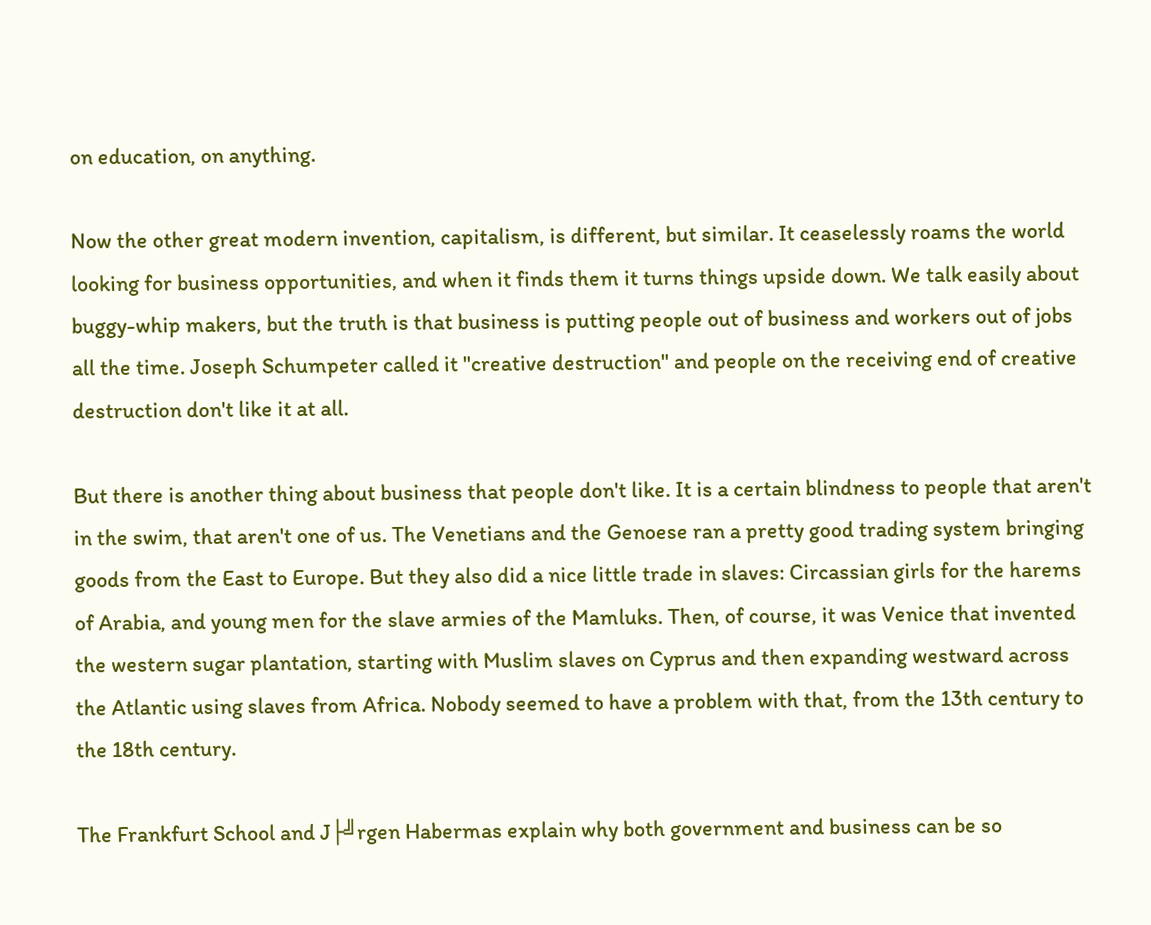on education, on anything.

Now the other great modern invention, capitalism, is different, but similar. It ceaselessly roams the world looking for business opportunities, and when it finds them it turns things upside down. We talk easily about buggy-whip makers, but the truth is that business is putting people out of business and workers out of jobs all the time. Joseph Schumpeter called it "creative destruction" and people on the receiving end of creative destruction don't like it at all.

But there is another thing about business that people don't like. It is a certain blindness to people that aren't in the swim, that aren't one of us. The Venetians and the Genoese ran a pretty good trading system bringing goods from the East to Europe. But they also did a nice little trade in slaves: Circassian girls for the harems of Arabia, and young men for the slave armies of the Mamluks. Then, of course, it was Venice that invented the western sugar plantation, starting with Muslim slaves on Cyprus and then expanding westward across the Atlantic using slaves from Africa. Nobody seemed to have a problem with that, from the 13th century to the 18th century.

The Frankfurt School and J├╝rgen Habermas explain why both government and business can be so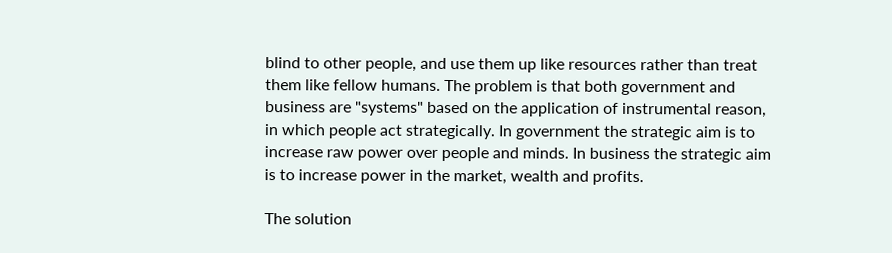blind to other people, and use them up like resources rather than treat them like fellow humans. The problem is that both government and business are "systems" based on the application of instrumental reason, in which people act strategically. In government the strategic aim is to increase raw power over people and minds. In business the strategic aim is to increase power in the market, wealth and profits.

The solution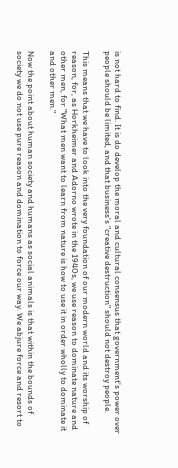is not hard to find. It is do develop the moral and cultural consensus that government's power over people should be limited, and that business's "creative destruction" should not destroy people.

This means that we have to look into the very foundation of our modern world and its worship of reason, for, as Horkheimer and Adorno wrote in the 1940s, we use reason to dominate nature and other men, for "What men want to learn from nature is how to use it in order wholly to dominate it and other men."

Now the point about human society and humans as social animals is that within the bounds of society we do not use pure reason and domination to force our way. We abjure force and resort to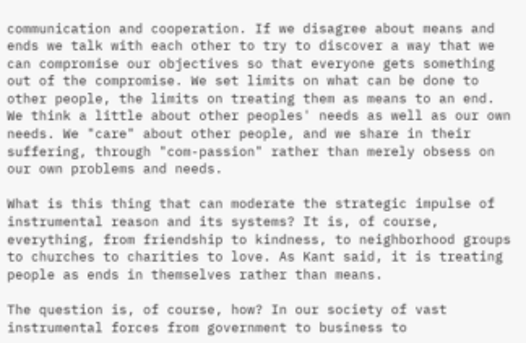communication and cooperation. If we disagree about means and ends we talk with each other to try to discover a way that we can compromise our objectives so that everyone gets something out of the compromise. We set limits on what can be done to other people, the limits on treating them as means to an end. We think a little about other peoples' needs as well as our own needs. We "care" about other people, and we share in their suffering, through "com-passion" rather than merely obsess on our own problems and needs.

What is this thing that can moderate the strategic impulse of instrumental reason and its systems? It is, of course, everything, from friendship to kindness, to neighborhood groups to churches to charities to love. As Kant said, it is treating people as ends in themselves rather than means.

The question is, of course, how? In our society of vast instrumental forces from government to business to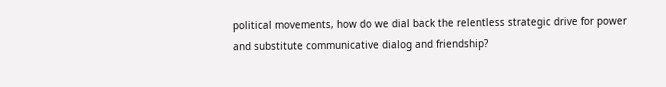political movements, how do we dial back the relentless strategic drive for power and substitute communicative dialog and friendship?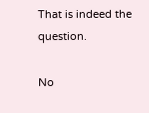That is indeed the question.

No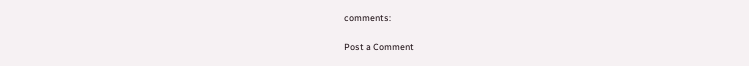comments:

Post a Comment